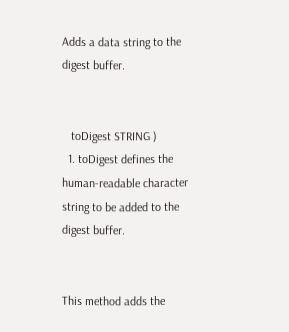Adds a data string to the digest buffer.


   toDigest STRING )
  1. toDigest defines the human-readable character string to be added to the digest buffer.


This method adds the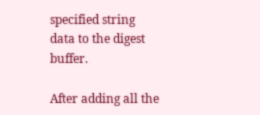specified string data to the digest buffer.

After adding all the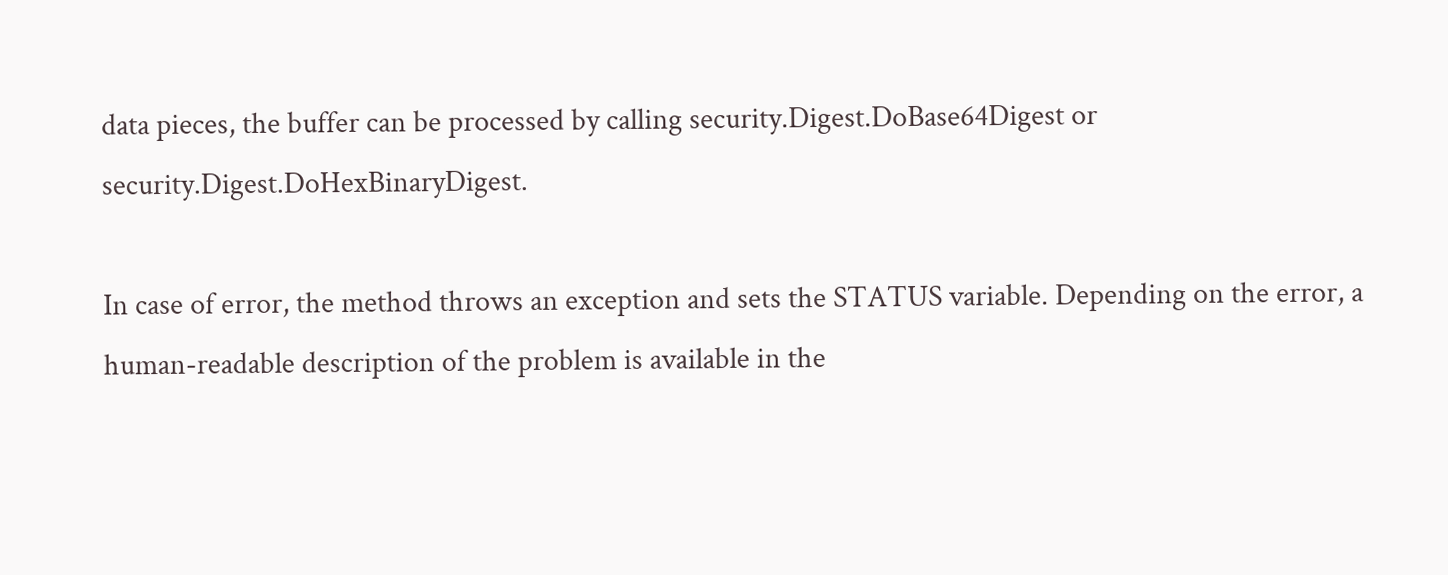data pieces, the buffer can be processed by calling security.Digest.DoBase64Digest or security.Digest.DoHexBinaryDigest.

In case of error, the method throws an exception and sets the STATUS variable. Depending on the error, a human-readable description of the problem is available in the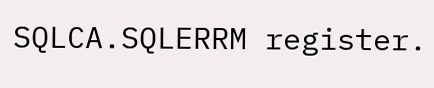SQLCA.SQLERRM register.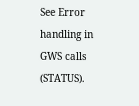See Error handling in GWS calls (STATUS).